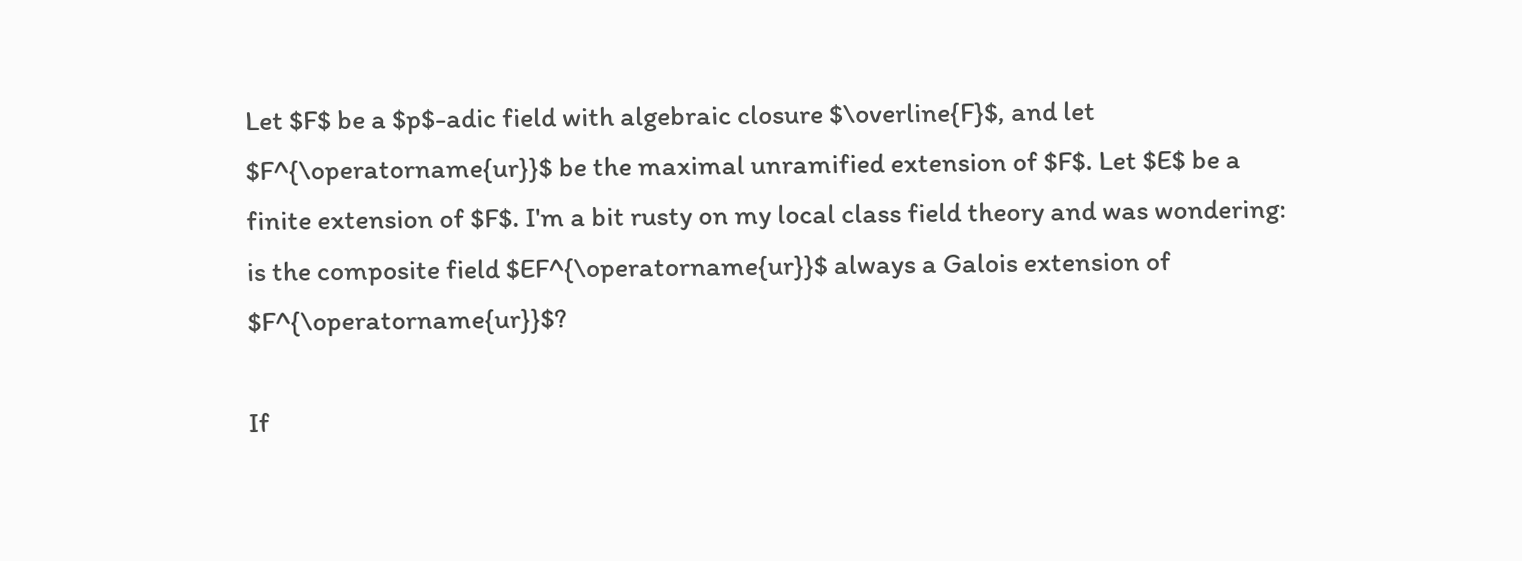Let $F$ be a $p$-adic field with algebraic closure $\overline{F}$, and let $F^{\operatorname{ur}}$ be the maximal unramified extension of $F$. Let $E$ be a finite extension of $F$. I'm a bit rusty on my local class field theory and was wondering: is the composite field $EF^{\operatorname{ur}}$ always a Galois extension of $F^{\operatorname{ur}}$?

If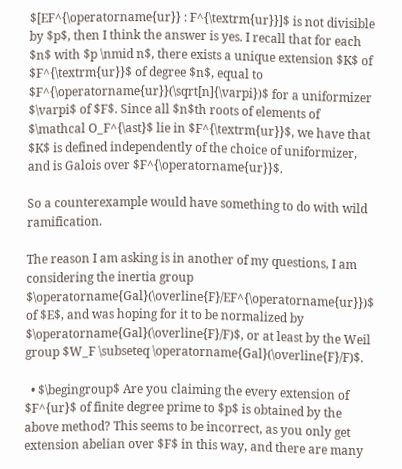$[EF^{\operatorname{ur}} : F^{\textrm{ur}}]$ is not divisible by $p$, then I think the answer is yes. I recall that for each $n$ with $p \nmid n$, there exists a unique extension $K$ of $F^{\textrm{ur}}$ of degree $n$, equal to $F^{\operatorname{ur}}(\sqrt[n]{\varpi})$ for a uniformizer $\varpi$ of $F$. Since all $n$th roots of elements of $\mathcal O_F^{\ast}$ lie in $F^{\textrm{ur}}$, we have that $K$ is defined independently of the choice of uniformizer, and is Galois over $F^{\operatorname{ur}}$.

So a counterexample would have something to do with wild ramification.

The reason I am asking is in another of my questions, I am considering the inertia group $\operatorname{Gal}(\overline{F}/EF^{\operatorname{ur}})$ of $E$, and was hoping for it to be normalized by $\operatorname{Gal}(\overline{F}/F)$, or at least by the Weil group $W_F \subseteq \operatorname{Gal}(\overline{F}/F)$.

  • $\begingroup$ Are you claiming the every extension of $F^{ur}$ of finite degree prime to $p$ is obtained by the above method? This seems to be incorrect, as you only get extension abelian over $F$ in this way, and there are many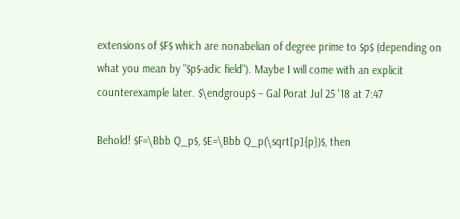extensions of $F$ which are nonabelian of degree prime to $p$ (depending on what you mean by "$p$-adic field"). Maybe I will come with an explicit counterexample later. $\endgroup$ – Gal Porat Jul 25 '18 at 7:47

Behold! $F=\Bbb Q_p$, $E=\Bbb Q_p(\sqrt[p]{p})$, then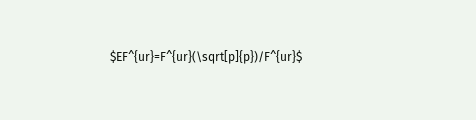$EF^{ur}=F^{ur}(\sqrt[p]{p})/F^{ur}$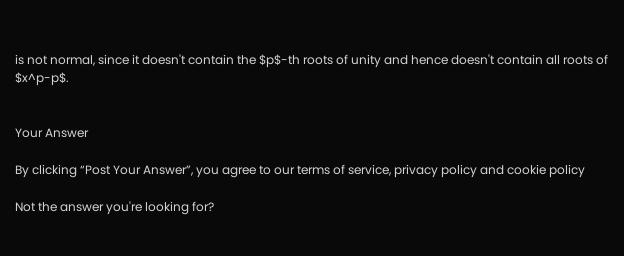is not normal, since it doesn't contain the $p$-th roots of unity and hence doesn't contain all roots of $x^p-p$.


Your Answer

By clicking “Post Your Answer”, you agree to our terms of service, privacy policy and cookie policy

Not the answer you're looking for?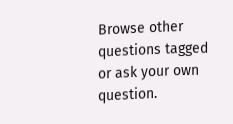Browse other questions tagged or ask your own question.